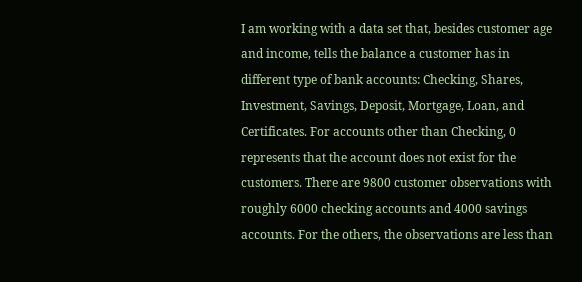I am working with a data set that, besides customer age and income, tells the balance a customer has in different type of bank accounts: Checking, Shares, Investment, Savings, Deposit, Mortgage, Loan, and Certificates. For accounts other than Checking, 0 represents that the account does not exist for the customers. There are 9800 customer observations with roughly 6000 checking accounts and 4000 savings accounts. For the others, the observations are less than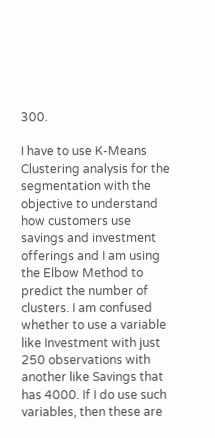300.

I have to use K-Means Clustering analysis for the segmentation with the objective to understand how customers use savings and investment offerings and I am using the Elbow Method to predict the number of clusters. I am confused whether to use a variable like Investment with just 250 observations with another like Savings that has 4000. If I do use such variables, then these are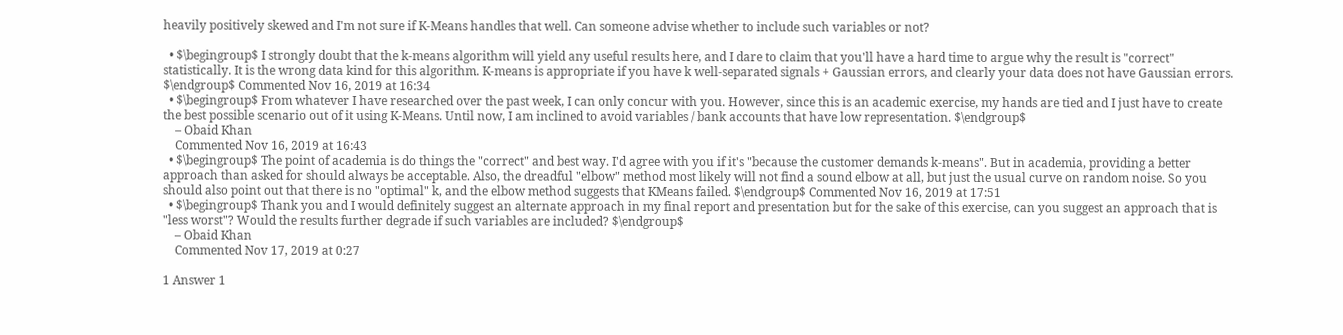heavily positively skewed and I'm not sure if K-Means handles that well. Can someone advise whether to include such variables or not?

  • $\begingroup$ I strongly doubt that the k-means algorithm will yield any useful results here, and I dare to claim that you'll have a hard time to argue why the result is "correct" statistically. It is the wrong data kind for this algorithm. K-means is appropriate if you have k well-separated signals + Gaussian errors, and clearly your data does not have Gaussian errors. $\endgroup$ Commented Nov 16, 2019 at 16:34
  • $\begingroup$ From whatever I have researched over the past week, I can only concur with you. However, since this is an academic exercise, my hands are tied and I just have to create the best possible scenario out of it using K-Means. Until now, I am inclined to avoid variables / bank accounts that have low representation. $\endgroup$
    – Obaid Khan
    Commented Nov 16, 2019 at 16:43
  • $\begingroup$ The point of academia is do things the "correct" and best way. I'd agree with you if it's "because the customer demands k-means". But in academia, providing a better approach than asked for should always be acceptable. Also, the dreadful "elbow" method most likely will not find a sound elbow at all, but just the usual curve on random noise. So you should also point out that there is no "optimal" k, and the elbow method suggests that KMeans failed. $\endgroup$ Commented Nov 16, 2019 at 17:51
  • $\begingroup$ Thank you and I would definitely suggest an alternate approach in my final report and presentation but for the sake of this exercise, can you suggest an approach that is "less worst"? Would the results further degrade if such variables are included? $\endgroup$
    – Obaid Khan
    Commented Nov 17, 2019 at 0:27

1 Answer 1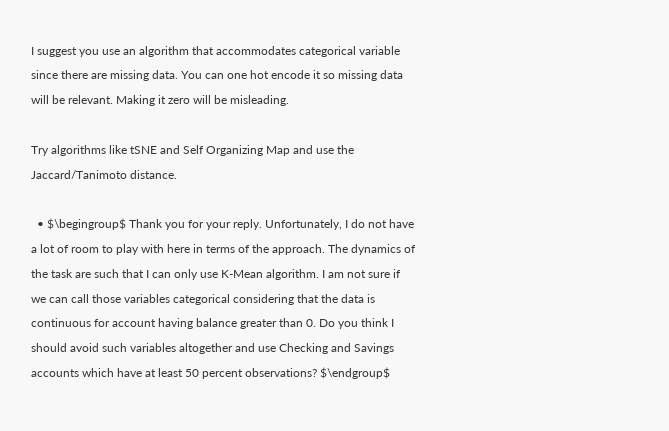I suggest you use an algorithm that accommodates categorical variable since there are missing data. You can one hot encode it so missing data will be relevant. Making it zero will be misleading.

Try algorithms like tSNE and Self Organizing Map and use the Jaccard/Tanimoto distance.

  • $\begingroup$ Thank you for your reply. Unfortunately, I do not have a lot of room to play with here in terms of the approach. The dynamics of the task are such that I can only use K-Mean algorithm. I am not sure if we can call those variables categorical considering that the data is continuous for account having balance greater than 0. Do you think I should avoid such variables altogether and use Checking and Savings accounts which have at least 50 percent observations? $\endgroup$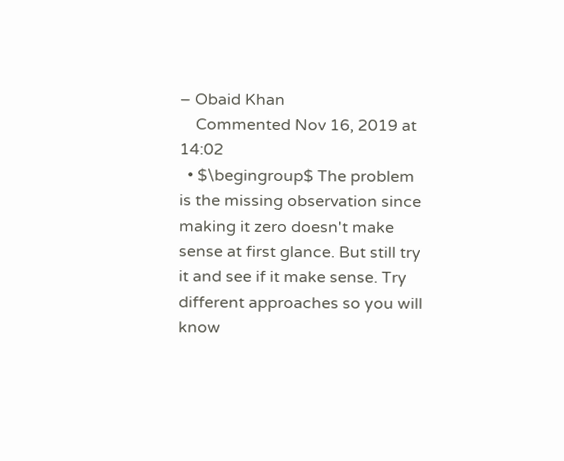– Obaid Khan
    Commented Nov 16, 2019 at 14:02
  • $\begingroup$ The problem is the missing observation since making it zero doesn't make sense at first glance. But still try it and see if it make sense. Try different approaches so you will know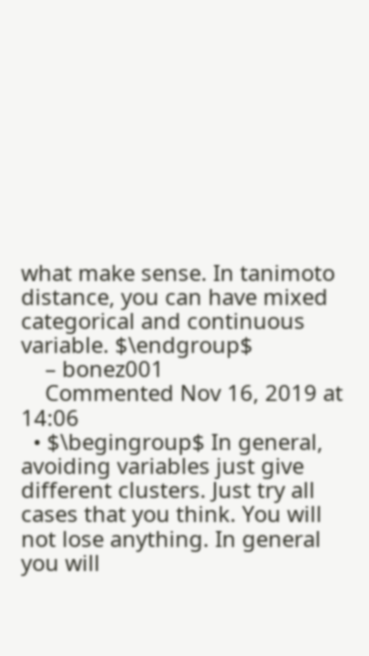what make sense. In tanimoto distance, you can have mixed categorical and continuous variable. $\endgroup$
    – bonez001
    Commented Nov 16, 2019 at 14:06
  • $\begingroup$ In general, avoiding variables just give different clusters. Just try all cases that you think. You will not lose anything. In general you will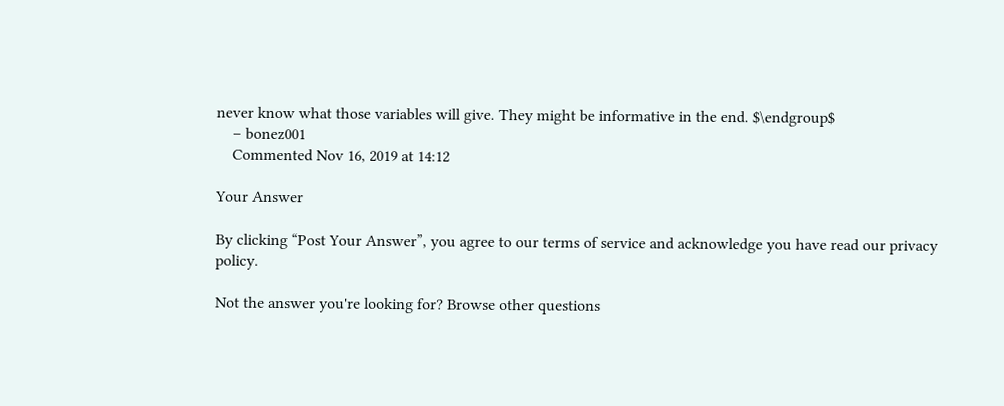never know what those variables will give. They might be informative in the end. $\endgroup$
    – bonez001
    Commented Nov 16, 2019 at 14:12

Your Answer

By clicking “Post Your Answer”, you agree to our terms of service and acknowledge you have read our privacy policy.

Not the answer you're looking for? Browse other questions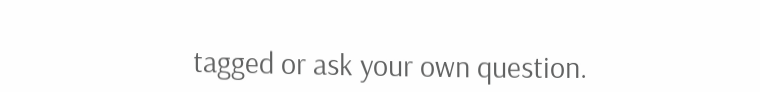tagged or ask your own question.